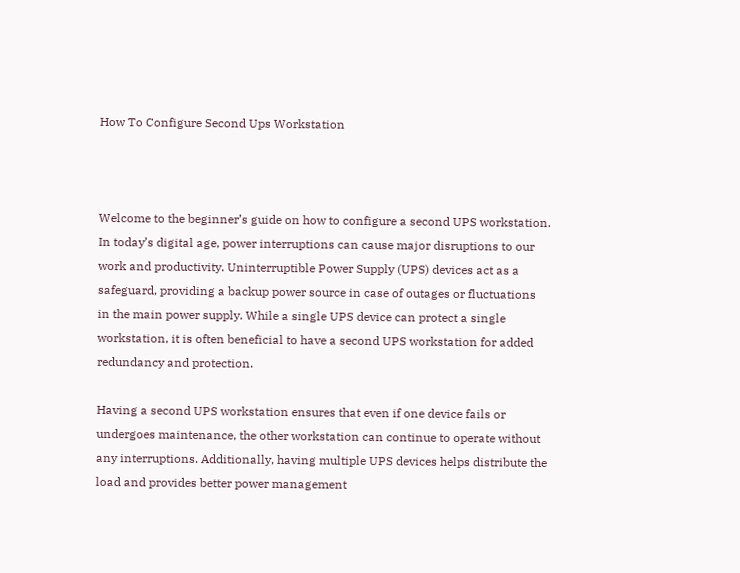How To Configure Second Ups Workstation



Welcome to the beginner’s guide on how to configure a second UPS workstation. In today’s digital age, power interruptions can cause major disruptions to our work and productivity. Uninterruptible Power Supply (UPS) devices act as a safeguard, providing a backup power source in case of outages or fluctuations in the main power supply. While a single UPS device can protect a single workstation, it is often beneficial to have a second UPS workstation for added redundancy and protection.

Having a second UPS workstation ensures that even if one device fails or undergoes maintenance, the other workstation can continue to operate without any interruptions. Additionally, having multiple UPS devices helps distribute the load and provides better power management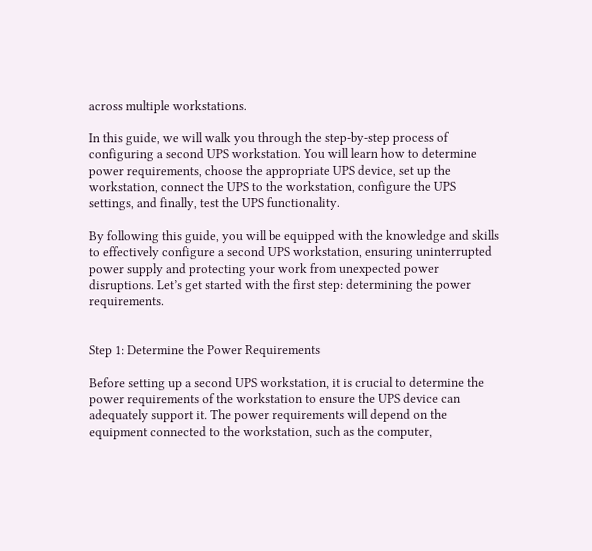across multiple workstations.

In this guide, we will walk you through the step-by-step process of configuring a second UPS workstation. You will learn how to determine power requirements, choose the appropriate UPS device, set up the workstation, connect the UPS to the workstation, configure the UPS settings, and finally, test the UPS functionality.

By following this guide, you will be equipped with the knowledge and skills to effectively configure a second UPS workstation, ensuring uninterrupted power supply and protecting your work from unexpected power disruptions. Let’s get started with the first step: determining the power requirements.


Step 1: Determine the Power Requirements

Before setting up a second UPS workstation, it is crucial to determine the power requirements of the workstation to ensure the UPS device can adequately support it. The power requirements will depend on the equipment connected to the workstation, such as the computer,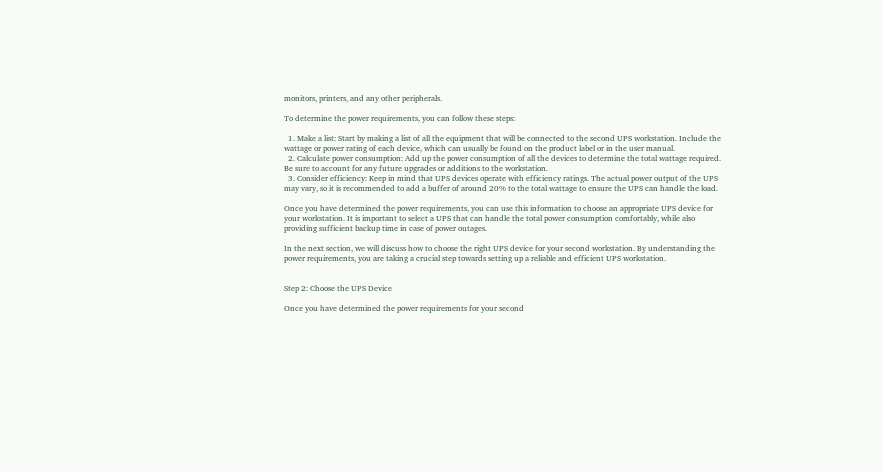monitors, printers, and any other peripherals.

To determine the power requirements, you can follow these steps:

  1. Make a list: Start by making a list of all the equipment that will be connected to the second UPS workstation. Include the wattage or power rating of each device, which can usually be found on the product label or in the user manual.
  2. Calculate power consumption: Add up the power consumption of all the devices to determine the total wattage required. Be sure to account for any future upgrades or additions to the workstation.
  3. Consider efficiency: Keep in mind that UPS devices operate with efficiency ratings. The actual power output of the UPS may vary, so it is recommended to add a buffer of around 20% to the total wattage to ensure the UPS can handle the load.

Once you have determined the power requirements, you can use this information to choose an appropriate UPS device for your workstation. It is important to select a UPS that can handle the total power consumption comfortably, while also providing sufficient backup time in case of power outages.

In the next section, we will discuss how to choose the right UPS device for your second workstation. By understanding the power requirements, you are taking a crucial step towards setting up a reliable and efficient UPS workstation.


Step 2: Choose the UPS Device

Once you have determined the power requirements for your second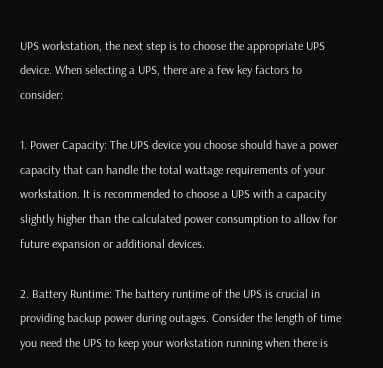UPS workstation, the next step is to choose the appropriate UPS device. When selecting a UPS, there are a few key factors to consider:

1. Power Capacity: The UPS device you choose should have a power capacity that can handle the total wattage requirements of your workstation. It is recommended to choose a UPS with a capacity slightly higher than the calculated power consumption to allow for future expansion or additional devices.

2. Battery Runtime: The battery runtime of the UPS is crucial in providing backup power during outages. Consider the length of time you need the UPS to keep your workstation running when there is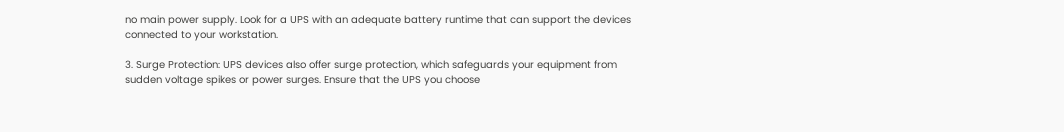no main power supply. Look for a UPS with an adequate battery runtime that can support the devices connected to your workstation.

3. Surge Protection: UPS devices also offer surge protection, which safeguards your equipment from sudden voltage spikes or power surges. Ensure that the UPS you choose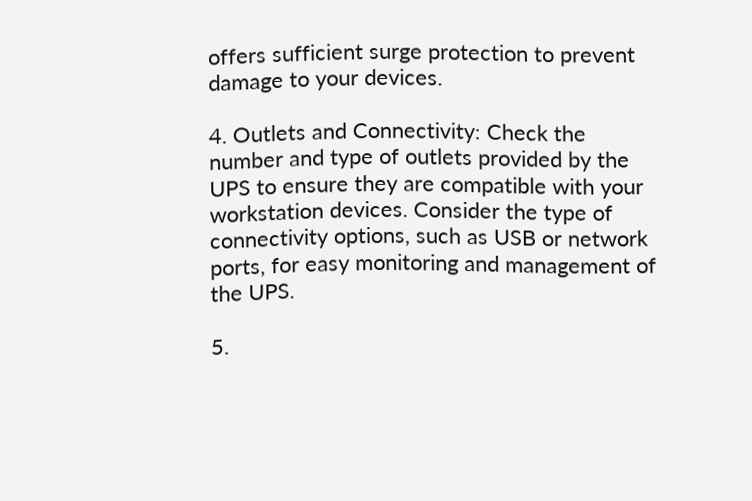offers sufficient surge protection to prevent damage to your devices.

4. Outlets and Connectivity: Check the number and type of outlets provided by the UPS to ensure they are compatible with your workstation devices. Consider the type of connectivity options, such as USB or network ports, for easy monitoring and management of the UPS.

5.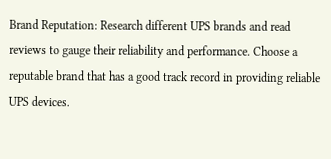Brand Reputation: Research different UPS brands and read reviews to gauge their reliability and performance. Choose a reputable brand that has a good track record in providing reliable UPS devices.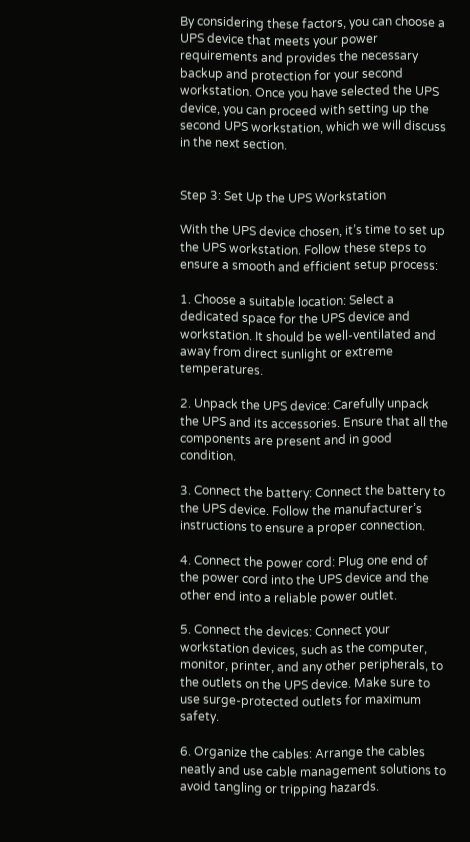By considering these factors, you can choose a UPS device that meets your power requirements and provides the necessary backup and protection for your second workstation. Once you have selected the UPS device, you can proceed with setting up the second UPS workstation, which we will discuss in the next section.


Step 3: Set Up the UPS Workstation

With the UPS device chosen, it’s time to set up the UPS workstation. Follow these steps to ensure a smooth and efficient setup process:

1. Choose a suitable location: Select a dedicated space for the UPS device and workstation. It should be well-ventilated and away from direct sunlight or extreme temperatures.

2. Unpack the UPS device: Carefully unpack the UPS and its accessories. Ensure that all the components are present and in good condition.

3. Connect the battery: Connect the battery to the UPS device. Follow the manufacturer’s instructions to ensure a proper connection.

4. Connect the power cord: Plug one end of the power cord into the UPS device and the other end into a reliable power outlet.

5. Connect the devices: Connect your workstation devices, such as the computer, monitor, printer, and any other peripherals, to the outlets on the UPS device. Make sure to use surge-protected outlets for maximum safety.

6. Organize the cables: Arrange the cables neatly and use cable management solutions to avoid tangling or tripping hazards.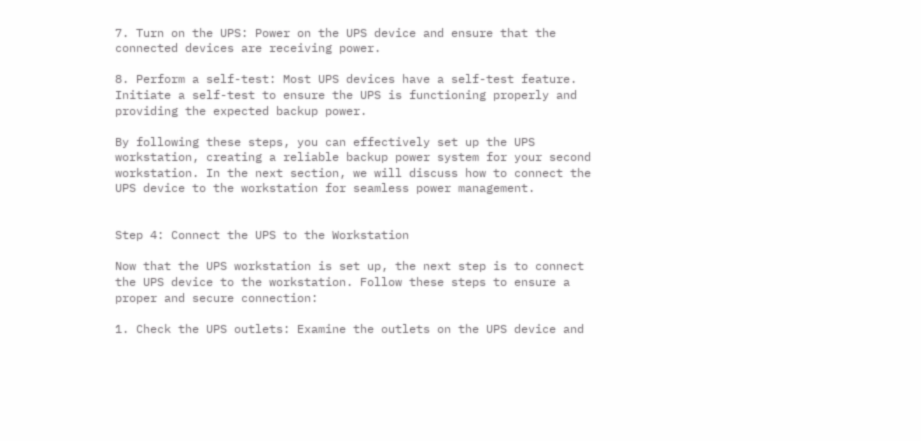7. Turn on the UPS: Power on the UPS device and ensure that the connected devices are receiving power.

8. Perform a self-test: Most UPS devices have a self-test feature. Initiate a self-test to ensure the UPS is functioning properly and providing the expected backup power.

By following these steps, you can effectively set up the UPS workstation, creating a reliable backup power system for your second workstation. In the next section, we will discuss how to connect the UPS device to the workstation for seamless power management.


Step 4: Connect the UPS to the Workstation

Now that the UPS workstation is set up, the next step is to connect the UPS device to the workstation. Follow these steps to ensure a proper and secure connection:

1. Check the UPS outlets: Examine the outlets on the UPS device and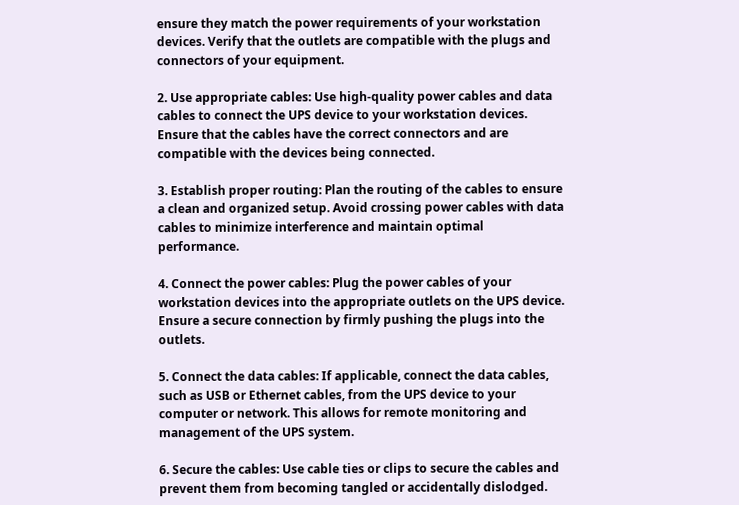ensure they match the power requirements of your workstation devices. Verify that the outlets are compatible with the plugs and connectors of your equipment.

2. Use appropriate cables: Use high-quality power cables and data cables to connect the UPS device to your workstation devices. Ensure that the cables have the correct connectors and are compatible with the devices being connected.

3. Establish proper routing: Plan the routing of the cables to ensure a clean and organized setup. Avoid crossing power cables with data cables to minimize interference and maintain optimal performance.

4. Connect the power cables: Plug the power cables of your workstation devices into the appropriate outlets on the UPS device. Ensure a secure connection by firmly pushing the plugs into the outlets.

5. Connect the data cables: If applicable, connect the data cables, such as USB or Ethernet cables, from the UPS device to your computer or network. This allows for remote monitoring and management of the UPS system.

6. Secure the cables: Use cable ties or clips to secure the cables and prevent them from becoming tangled or accidentally dislodged.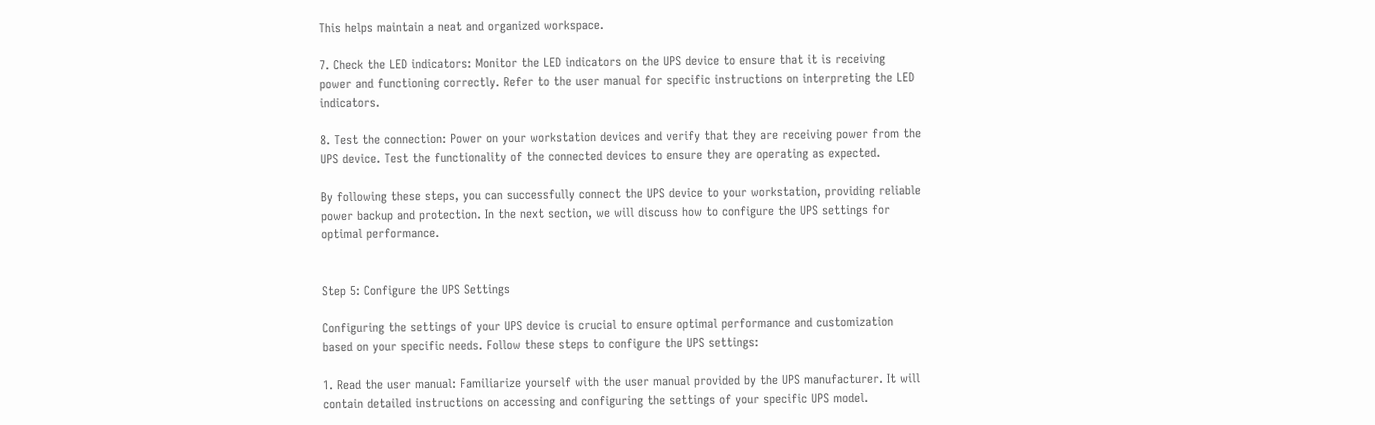This helps maintain a neat and organized workspace.

7. Check the LED indicators: Monitor the LED indicators on the UPS device to ensure that it is receiving power and functioning correctly. Refer to the user manual for specific instructions on interpreting the LED indicators.

8. Test the connection: Power on your workstation devices and verify that they are receiving power from the UPS device. Test the functionality of the connected devices to ensure they are operating as expected.

By following these steps, you can successfully connect the UPS device to your workstation, providing reliable power backup and protection. In the next section, we will discuss how to configure the UPS settings for optimal performance.


Step 5: Configure the UPS Settings

Configuring the settings of your UPS device is crucial to ensure optimal performance and customization based on your specific needs. Follow these steps to configure the UPS settings:

1. Read the user manual: Familiarize yourself with the user manual provided by the UPS manufacturer. It will contain detailed instructions on accessing and configuring the settings of your specific UPS model.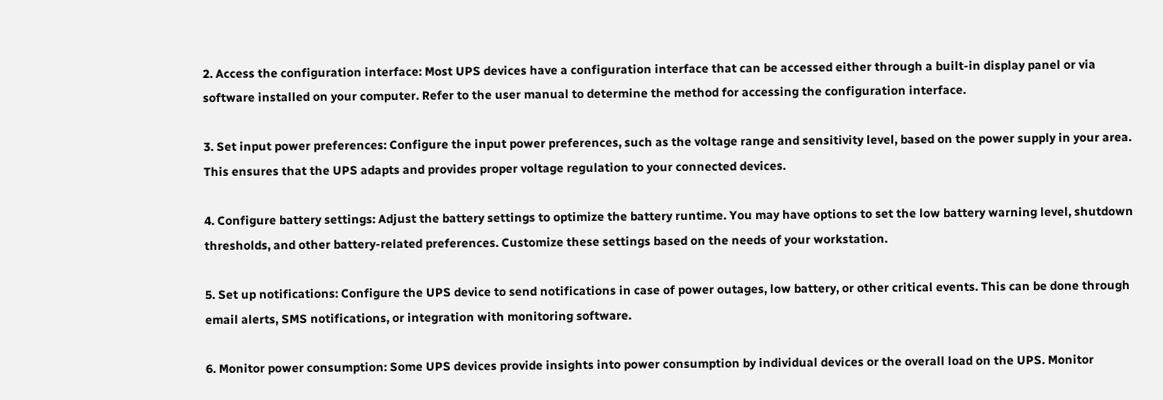2. Access the configuration interface: Most UPS devices have a configuration interface that can be accessed either through a built-in display panel or via software installed on your computer. Refer to the user manual to determine the method for accessing the configuration interface.

3. Set input power preferences: Configure the input power preferences, such as the voltage range and sensitivity level, based on the power supply in your area. This ensures that the UPS adapts and provides proper voltage regulation to your connected devices.

4. Configure battery settings: Adjust the battery settings to optimize the battery runtime. You may have options to set the low battery warning level, shutdown thresholds, and other battery-related preferences. Customize these settings based on the needs of your workstation.

5. Set up notifications: Configure the UPS device to send notifications in case of power outages, low battery, or other critical events. This can be done through email alerts, SMS notifications, or integration with monitoring software.

6. Monitor power consumption: Some UPS devices provide insights into power consumption by individual devices or the overall load on the UPS. Monitor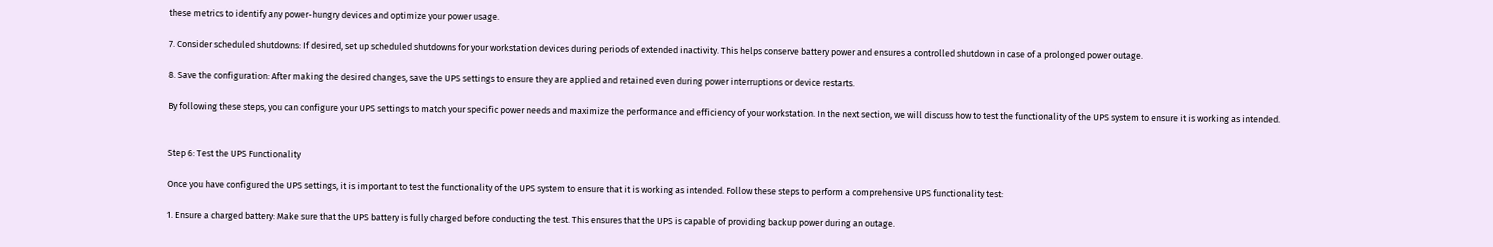these metrics to identify any power-hungry devices and optimize your power usage.

7. Consider scheduled shutdowns: If desired, set up scheduled shutdowns for your workstation devices during periods of extended inactivity. This helps conserve battery power and ensures a controlled shutdown in case of a prolonged power outage.

8. Save the configuration: After making the desired changes, save the UPS settings to ensure they are applied and retained even during power interruptions or device restarts.

By following these steps, you can configure your UPS settings to match your specific power needs and maximize the performance and efficiency of your workstation. In the next section, we will discuss how to test the functionality of the UPS system to ensure it is working as intended.


Step 6: Test the UPS Functionality

Once you have configured the UPS settings, it is important to test the functionality of the UPS system to ensure that it is working as intended. Follow these steps to perform a comprehensive UPS functionality test:

1. Ensure a charged battery: Make sure that the UPS battery is fully charged before conducting the test. This ensures that the UPS is capable of providing backup power during an outage.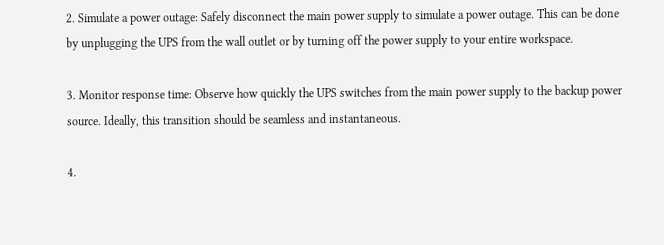2. Simulate a power outage: Safely disconnect the main power supply to simulate a power outage. This can be done by unplugging the UPS from the wall outlet or by turning off the power supply to your entire workspace.

3. Monitor response time: Observe how quickly the UPS switches from the main power supply to the backup power source. Ideally, this transition should be seamless and instantaneous.

4.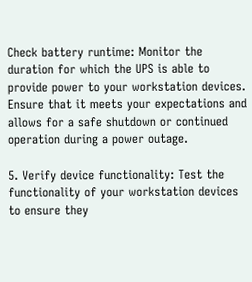Check battery runtime: Monitor the duration for which the UPS is able to provide power to your workstation devices. Ensure that it meets your expectations and allows for a safe shutdown or continued operation during a power outage.

5. Verify device functionality: Test the functionality of your workstation devices to ensure they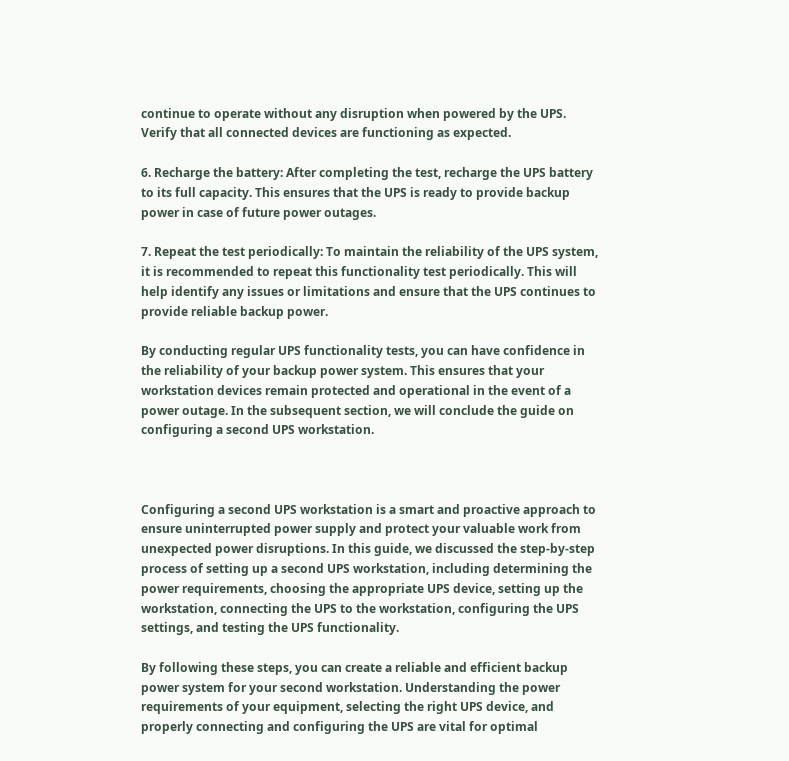continue to operate without any disruption when powered by the UPS. Verify that all connected devices are functioning as expected.

6. Recharge the battery: After completing the test, recharge the UPS battery to its full capacity. This ensures that the UPS is ready to provide backup power in case of future power outages.

7. Repeat the test periodically: To maintain the reliability of the UPS system, it is recommended to repeat this functionality test periodically. This will help identify any issues or limitations and ensure that the UPS continues to provide reliable backup power.

By conducting regular UPS functionality tests, you can have confidence in the reliability of your backup power system. This ensures that your workstation devices remain protected and operational in the event of a power outage. In the subsequent section, we will conclude the guide on configuring a second UPS workstation.



Configuring a second UPS workstation is a smart and proactive approach to ensure uninterrupted power supply and protect your valuable work from unexpected power disruptions. In this guide, we discussed the step-by-step process of setting up a second UPS workstation, including determining the power requirements, choosing the appropriate UPS device, setting up the workstation, connecting the UPS to the workstation, configuring the UPS settings, and testing the UPS functionality.

By following these steps, you can create a reliable and efficient backup power system for your second workstation. Understanding the power requirements of your equipment, selecting the right UPS device, and properly connecting and configuring the UPS are vital for optimal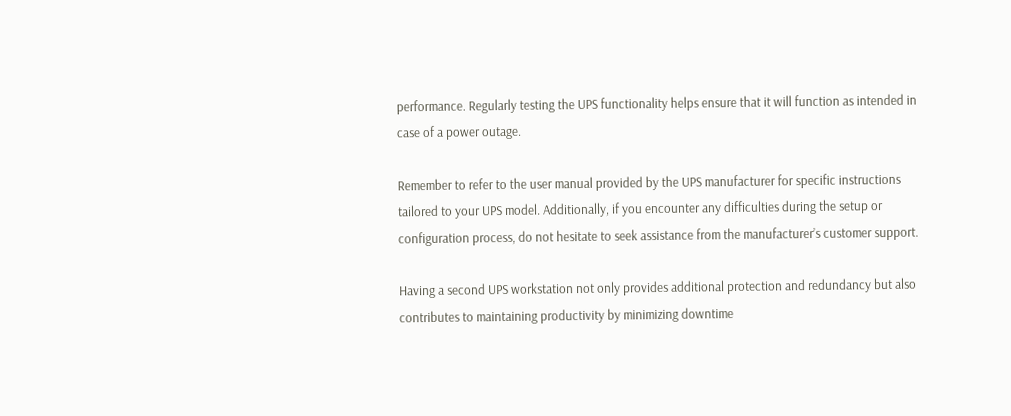performance. Regularly testing the UPS functionality helps ensure that it will function as intended in case of a power outage.

Remember to refer to the user manual provided by the UPS manufacturer for specific instructions tailored to your UPS model. Additionally, if you encounter any difficulties during the setup or configuration process, do not hesitate to seek assistance from the manufacturer’s customer support.

Having a second UPS workstation not only provides additional protection and redundancy but also contributes to maintaining productivity by minimizing downtime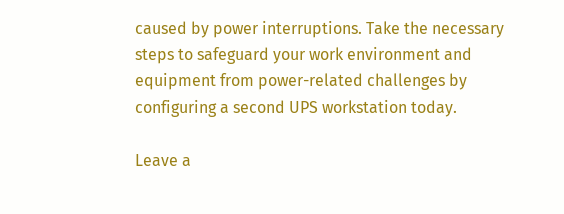caused by power interruptions. Take the necessary steps to safeguard your work environment and equipment from power-related challenges by configuring a second UPS workstation today.

Leave a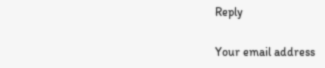Reply

Your email address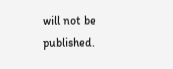will not be published.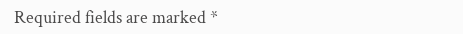Required fields are marked *